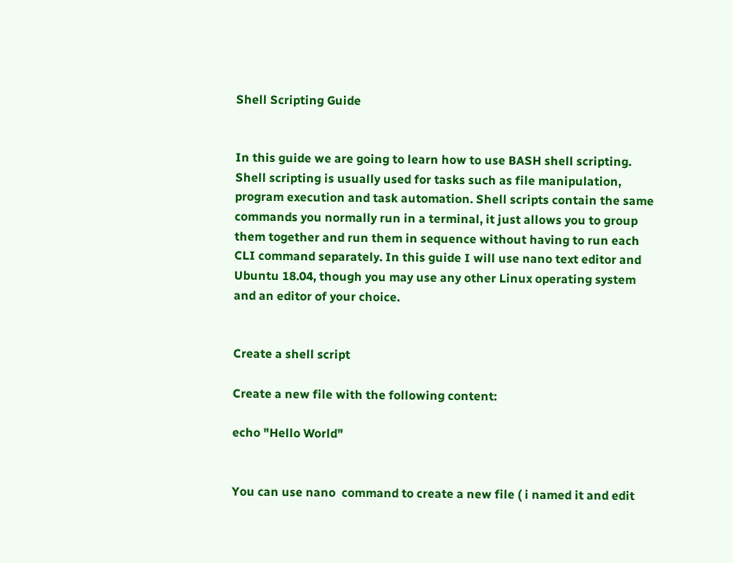Shell Scripting Guide


In this guide we are going to learn how to use BASH shell scripting. Shell scripting is usually used for tasks such as file manipulation, program execution and task automation. Shell scripts contain the same commands you normally run in a terminal, it just allows you to group them together and run them in sequence without having to run each CLI command separately. In this guide I will use nano text editor and Ubuntu 18.04, though you may use any other Linux operating system and an editor of your choice.


Create a shell script

Create a new file with the following content:

echo "Hello World"


You can use nano  command to create a new file ( i named it and edit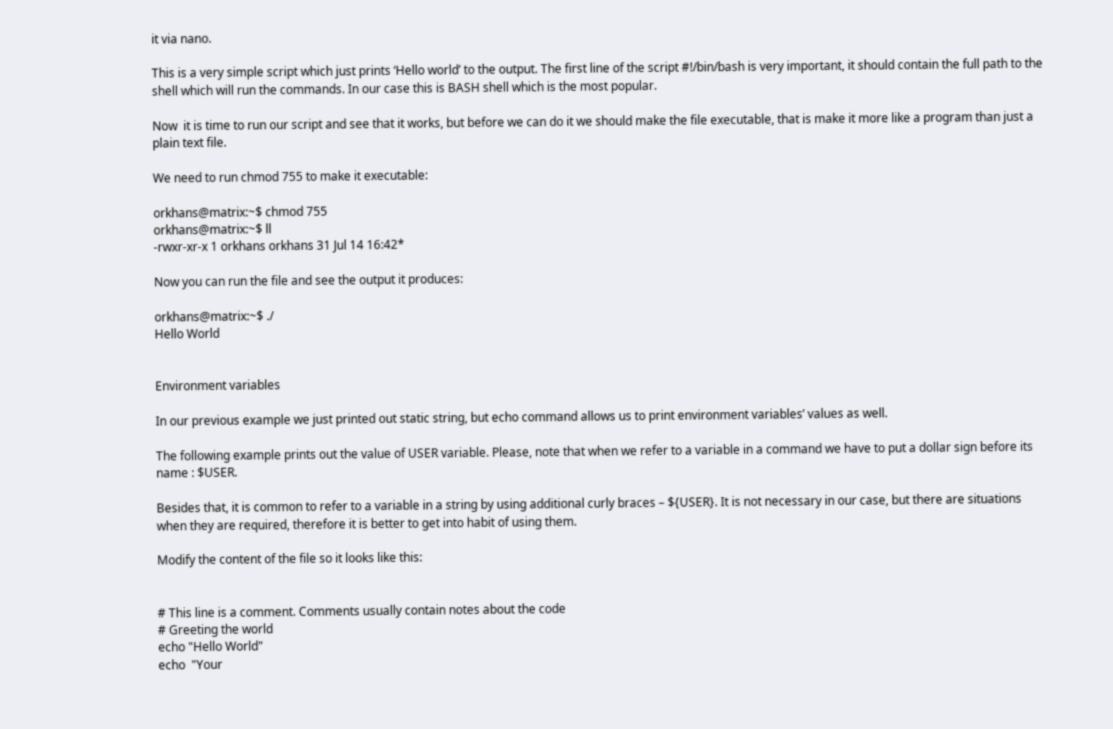it via nano.

This is a very simple script which just prints ‘Hello world’ to the output. The first line of the script #!/bin/bash is very important, it should contain the full path to the shell which will run the commands. In our case this is BASH shell which is the most popular.

Now  it is time to run our script and see that it works, but before we can do it we should make the file executable, that is make it more like a program than just a plain text file.

We need to run chmod 755 to make it executable:

orkhans@matrix:~$ chmod 755
orkhans@matrix:~$ ll
-rwxr-xr-x 1 orkhans orkhans 31 Jul 14 16:42*

Now you can run the file and see the output it produces:

orkhans@matrix:~$ ./
Hello World


Environment variables

In our previous example we just printed out static string, but echo command allows us to print environment variables’ values as well.

The following example prints out the value of USER variable. Please, note that when we refer to a variable in a command we have to put a dollar sign before its name : $USER.

Besides that, it is common to refer to a variable in a string by using additional curly braces – ${USER}. It is not necessary in our case, but there are situations when they are required, therefore it is better to get into habit of using them.

Modify the content of the file so it looks like this:


# This line is a comment. Comments usually contain notes about the code
# Greeting the world
echo "Hello World"
echo  "Your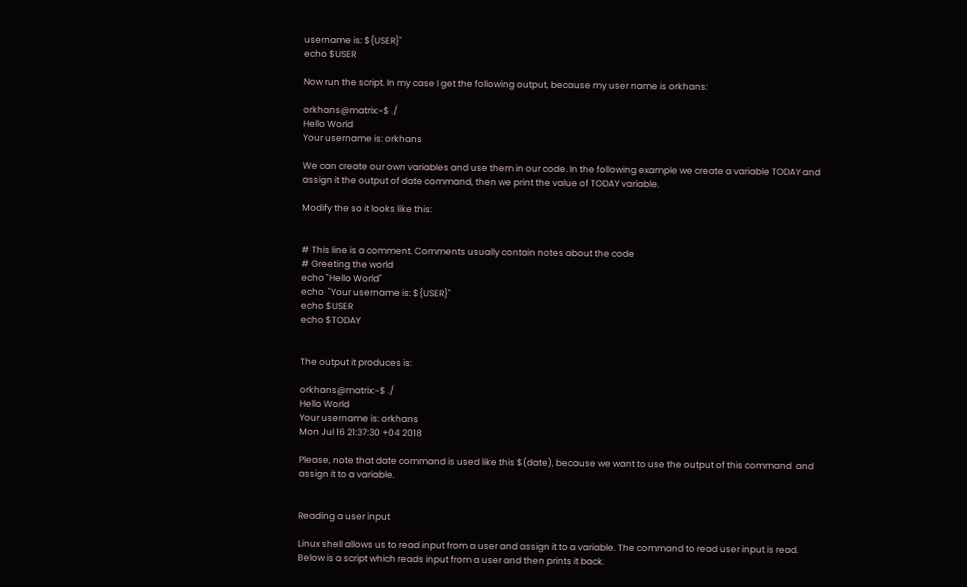username is: ${USER}"
echo $USER

Now run the script. In my case I get the following output, because my user name is orkhans:

orkhans@matrix:~$ ./
Hello World
Your username is: orkhans

We can create our own variables and use them in our code. In the following example we create a variable TODAY and assign it the output of date command, then we print the value of TODAY variable.

Modify the so it looks like this:


# This line is a comment. Comments usually contain notes about the code
# Greeting the world
echo "Hello World"
echo  "Your username is: ${USER}"
echo $USER
echo $TODAY


The output it produces is:

orkhans@matrix:~$ ./
Hello World
Your username is: orkhans
Mon Jul 16 21:37:30 +04 2018

Please, note that date command is used like this $(date), because we want to use the output of this command  and assign it to a variable.


Reading a user input

Linux shell allows us to read input from a user and assign it to a variable. The command to read user input is read. Below is a script which reads input from a user and then prints it back.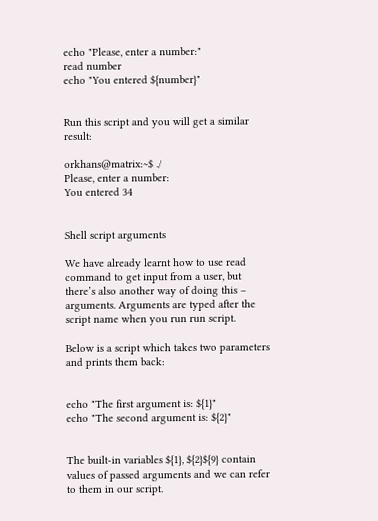echo "Please, enter a number:"
read number
echo "You entered ${number}"


Run this script and you will get a similar result:

orkhans@matrix:~$ ./
Please, enter a number:
You entered 34


Shell script arguments

We have already learnt how to use read command to get input from a user, but there’s also another way of doing this – arguments. Arguments are typed after the script name when you run run script.

Below is a script which takes two parameters and prints them back:


echo "The first argument is: ${1}"
echo "The second argument is: ${2}"


The built-in variables ${1}, ${2}${9} contain values of passed arguments and we can refer to them in our script.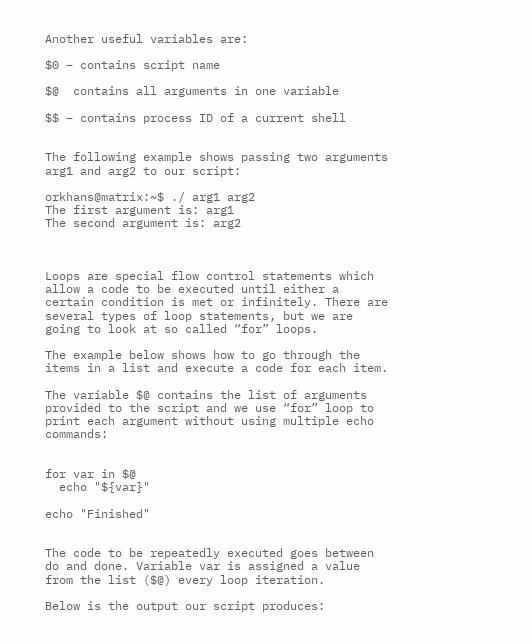Another useful variables are:

$0 – contains script name

$@  contains all arguments in one variable

$$ – contains process ID of a current shell


The following example shows passing two arguments arg1 and arg2 to our script:

orkhans@matrix:~$ ./ arg1 arg2
The first argument is: arg1
The second argument is: arg2



Loops are special flow control statements which allow a code to be executed until either a certain condition is met or infinitely. There are several types of loop statements, but we are going to look at so called “for” loops.

The example below shows how to go through the items in a list and execute a code for each item.

The variable $@ contains the list of arguments provided to the script and we use “for” loop to print each argument without using multiple echo commands:


for var in $@
  echo "${var}"

echo "Finished"


The code to be repeatedly executed goes between do and done. Variable var is assigned a value from the list ($@) every loop iteration.

Below is the output our script produces: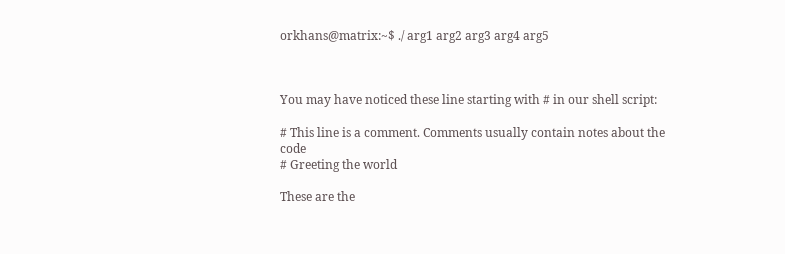orkhans@matrix:~$ ./ arg1 arg2 arg3 arg4 arg5



You may have noticed these line starting with # in our shell script:

# This line is a comment. Comments usually contain notes about the code
# Greeting the world

These are the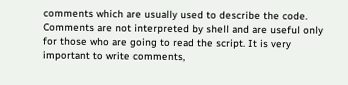comments which are usually used to describe the code. Comments are not interpreted by shell and are useful only for those who are going to read the script. It is very important to write comments,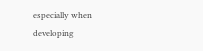especially when developing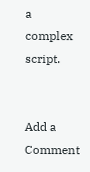a complex script.


Add a Comment